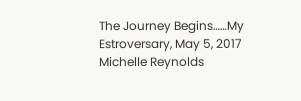The Journey Begins……My Estroversary, May 5, 2017
Michelle Reynolds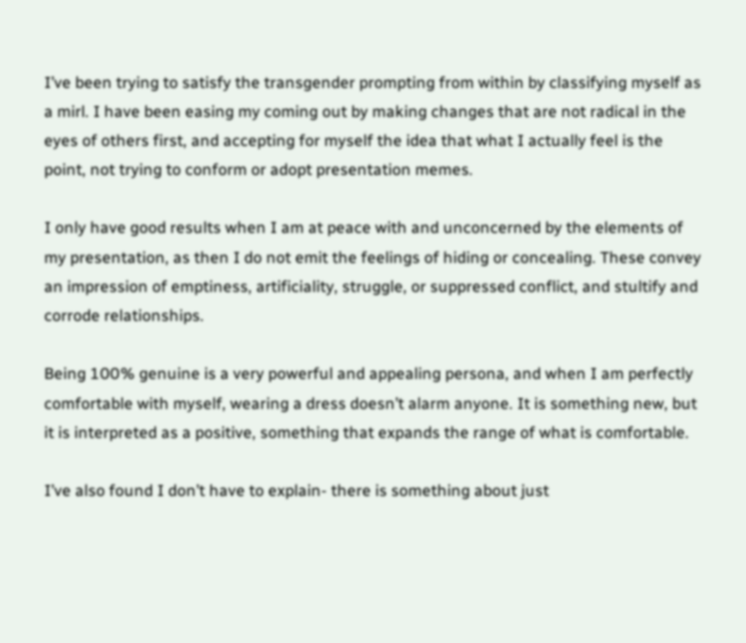I’ve been trying to satisfy the transgender prompting from within by classifying myself as a mirl. I have been easing my coming out by making changes that are not radical in the eyes of others first, and accepting for myself the idea that what I actually feel is the point, not trying to conform or adopt presentation memes.

I only have good results when I am at peace with and unconcerned by the elements of my presentation, as then I do not emit the feelings of hiding or concealing. These convey an impression of emptiness, artificiality, struggle, or suppressed conflict, and stultify and corrode relationships.

Being 100% genuine is a very powerful and appealing persona, and when I am perfectly comfortable with myself, wearing a dress doesn’t alarm anyone. It is something new, but it is interpreted as a positive, something that expands the range of what is comfortable.

I’ve also found I don’t have to explain- there is something about just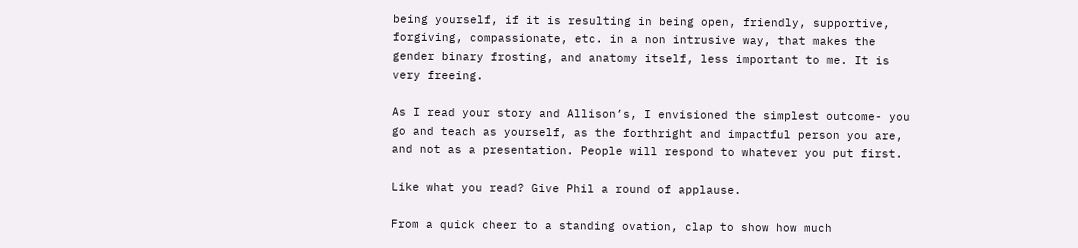being yourself, if it is resulting in being open, friendly, supportive, forgiving, compassionate, etc. in a non intrusive way, that makes the gender binary frosting, and anatomy itself, less important to me. It is very freeing.

As I read your story and Allison’s, I envisioned the simplest outcome- you go and teach as yourself, as the forthright and impactful person you are, and not as a presentation. People will respond to whatever you put first.

Like what you read? Give Phil a round of applause.

From a quick cheer to a standing ovation, clap to show how much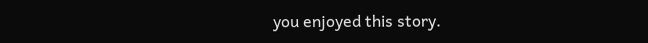you enjoyed this story.